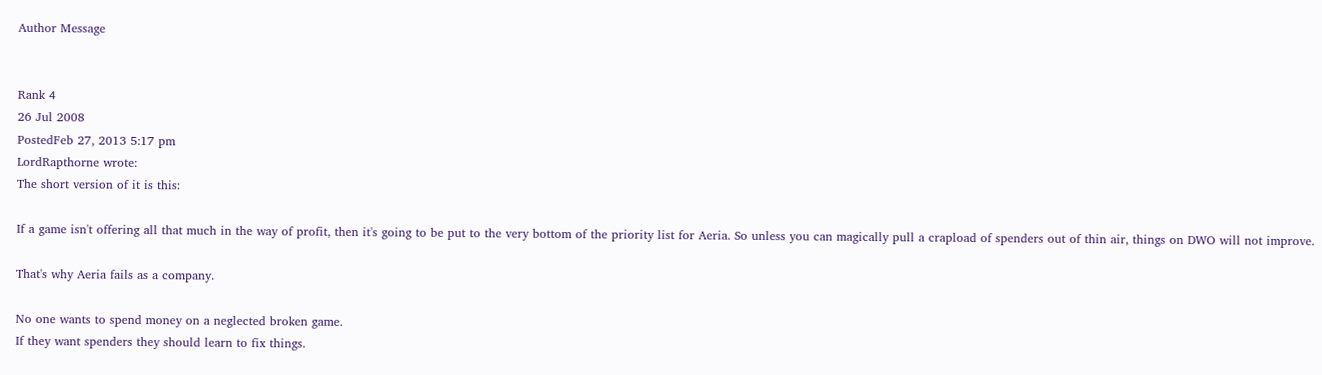Author Message


Rank 4
26 Jul 2008
PostedFeb 27, 2013 5:17 pm
LordRapthorne wrote:
The short version of it is this:

If a game isn't offering all that much in the way of profit, then it's going to be put to the very bottom of the priority list for Aeria. So unless you can magically pull a crapload of spenders out of thin air, things on DWO will not improve.

That's why Aeria fails as a company.

No one wants to spend money on a neglected broken game.
If they want spenders they should learn to fix things.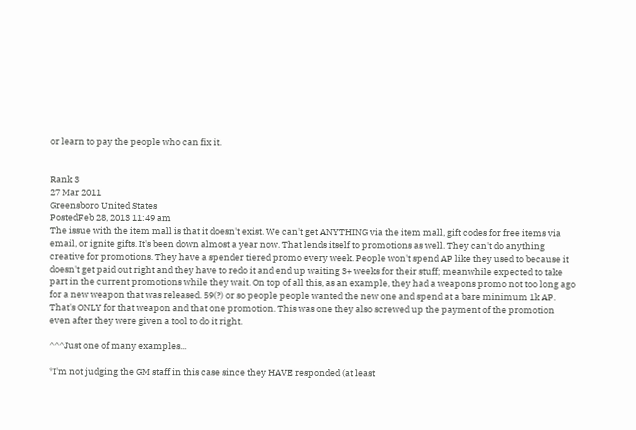or learn to pay the people who can fix it.


Rank 3
27 Mar 2011
Greensboro United States
PostedFeb 28, 2013 11:49 am
The issue with the item mall is that it doesn't exist. We can't get ANYTHING via the item mall, gift codes for free items via email, or ignite gifts. It's been down almost a year now. That lends itself to promotions as well. They can't do anything creative for promotions. They have a spender tiered promo every week. People won't spend AP like they used to because it doesn't get paid out right and they have to redo it and end up waiting 3+ weeks for their stuff; meanwhile expected to take part in the current promotions while they wait. On top of all this, as an example, they had a weapons promo not too long ago for a new weapon that was released. 59(?) or so people people wanted the new one and spend at a bare minimum 1k AP. That's ONLY for that weapon and that one promotion. This was one they also screwed up the payment of the promotion even after they were given a tool to do it right.

^^^Just one of many examples...

*I'm not judging the GM staff in this case since they HAVE responded (at least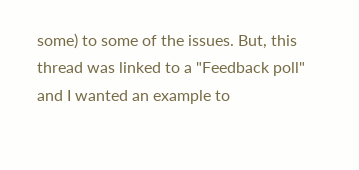some) to some of the issues. But, this thread was linked to a "Feedback poll" and I wanted an example to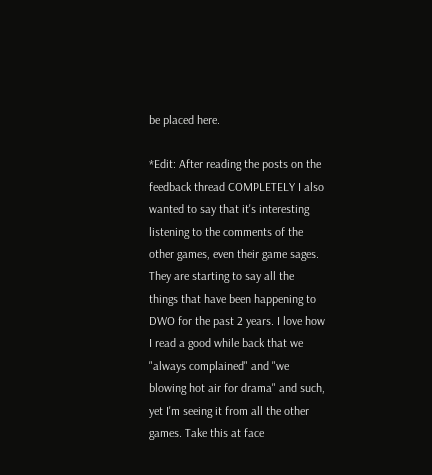be placed here.

*Edit: After reading the posts on the feedback thread COMPLETELY I also wanted to say that it's interesting listening to the comments of the other games, even their game sages. They are starting to say all the things that have been happening to DWO for the past 2 years. I love how I read a good while back that we "always complained" and "we blowing hot air for drama" and such, yet I'm seeing it from all the other games. Take this at face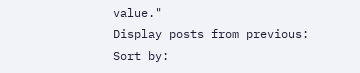value."
Display posts from previous:   Sort by: